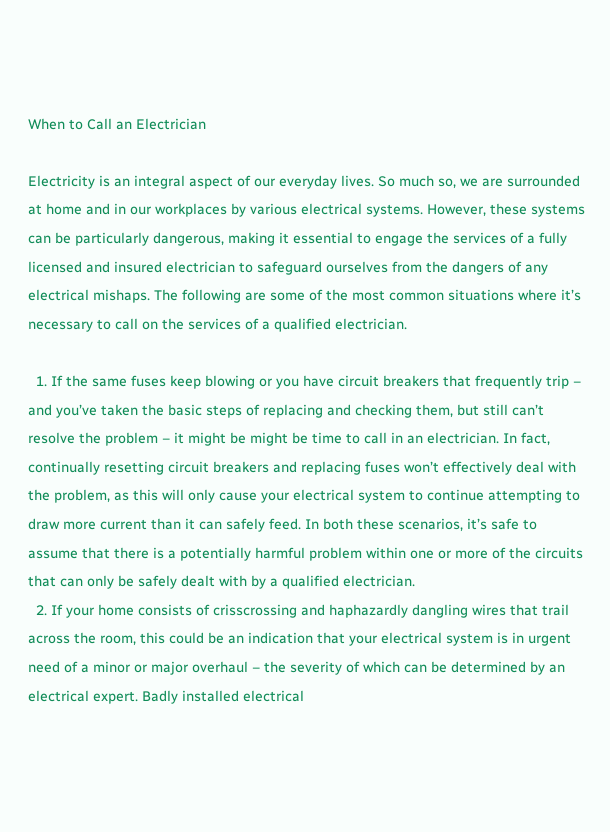When to Call an Electrician

Electricity is an integral aspect of our everyday lives. So much so, we are surrounded at home and in our workplaces by various electrical systems. However, these systems can be particularly dangerous, making it essential to engage the services of a fully licensed and insured electrician to safeguard ourselves from the dangers of any electrical mishaps. The following are some of the most common situations where it’s necessary to call on the services of a qualified electrician.

  1. If the same fuses keep blowing or you have circuit breakers that frequently trip – and you’ve taken the basic steps of replacing and checking them, but still can’t resolve the problem – it might be might be time to call in an electrician. In fact, continually resetting circuit breakers and replacing fuses won’t effectively deal with the problem, as this will only cause your electrical system to continue attempting to draw more current than it can safely feed. In both these scenarios, it’s safe to assume that there is a potentially harmful problem within one or more of the circuits that can only be safely dealt with by a qualified electrician.
  2. If your home consists of crisscrossing and haphazardly dangling wires that trail across the room, this could be an indication that your electrical system is in urgent need of a minor or major overhaul – the severity of which can be determined by an electrical expert. Badly installed electrical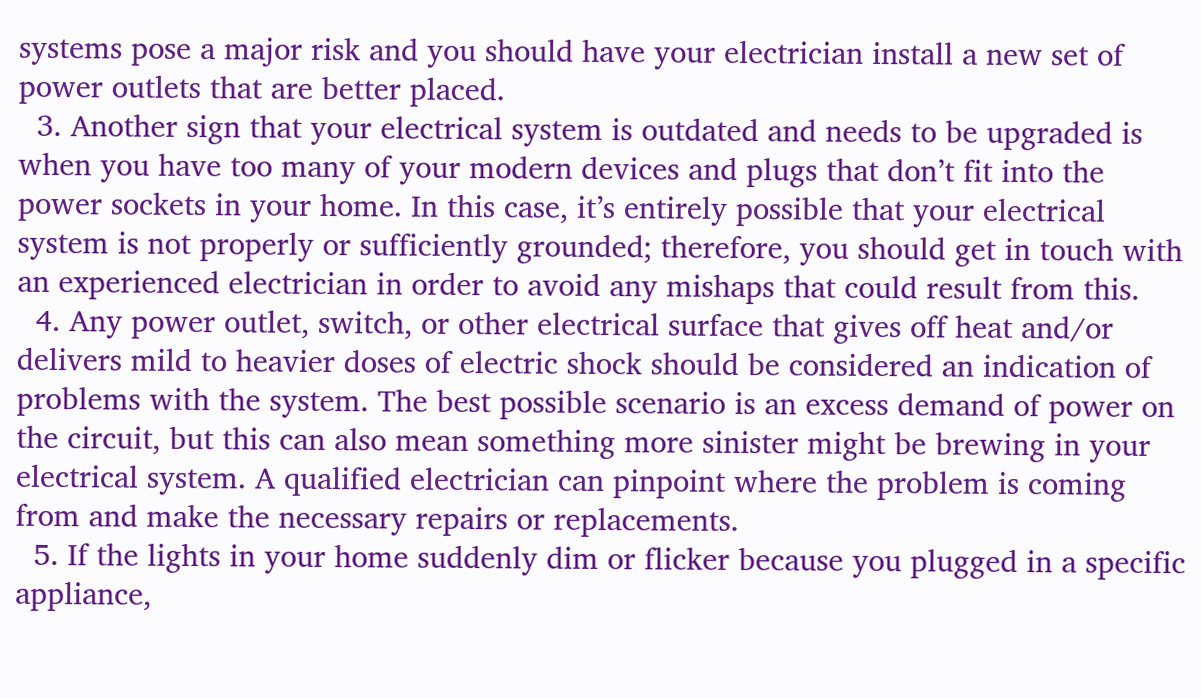systems pose a major risk and you should have your electrician install a new set of power outlets that are better placed.
  3. Another sign that your electrical system is outdated and needs to be upgraded is when you have too many of your modern devices and plugs that don’t fit into the power sockets in your home. In this case, it’s entirely possible that your electrical system is not properly or sufficiently grounded; therefore, you should get in touch with an experienced electrician in order to avoid any mishaps that could result from this.
  4. Any power outlet, switch, or other electrical surface that gives off heat and/or delivers mild to heavier doses of electric shock should be considered an indication of problems with the system. The best possible scenario is an excess demand of power on the circuit, but this can also mean something more sinister might be brewing in your electrical system. A qualified electrician can pinpoint where the problem is coming from and make the necessary repairs or replacements.
  5. If the lights in your home suddenly dim or flicker because you plugged in a specific appliance,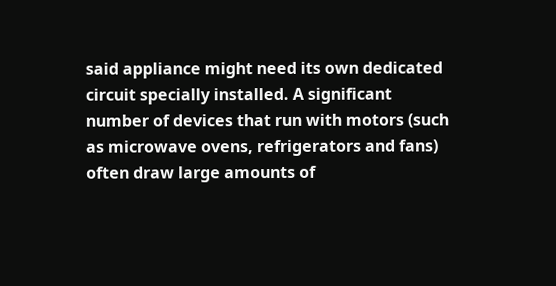said appliance might need its own dedicated circuit specially installed. A significant number of devices that run with motors (such as microwave ovens, refrigerators and fans) often draw large amounts of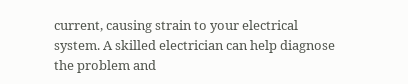current, causing strain to your electrical system. A skilled electrician can help diagnose the problem and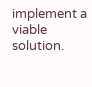implement a viable solution.